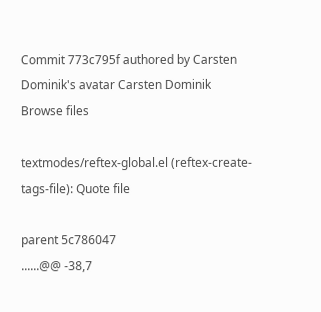Commit 773c795f authored by Carsten Dominik's avatar Carsten Dominik
Browse files

textmodes/reftex-global.el (reftex-create-tags-file): Quote file

parent 5c786047
......@@ -38,7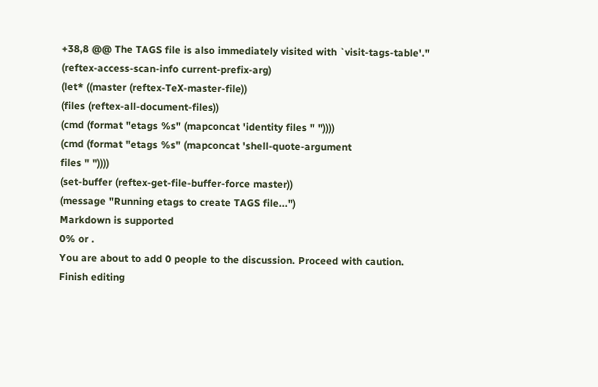+38,8 @@ The TAGS file is also immediately visited with `visit-tags-table'."
(reftex-access-scan-info current-prefix-arg)
(let* ((master (reftex-TeX-master-file))
(files (reftex-all-document-files))
(cmd (format "etags %s" (mapconcat 'identity files " "))))
(cmd (format "etags %s" (mapconcat 'shell-quote-argument
files " "))))
(set-buffer (reftex-get-file-buffer-force master))
(message "Running etags to create TAGS file...")
Markdown is supported
0% or .
You are about to add 0 people to the discussion. Proceed with caution.
Finish editing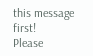this message first!
Please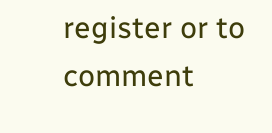register or to comment